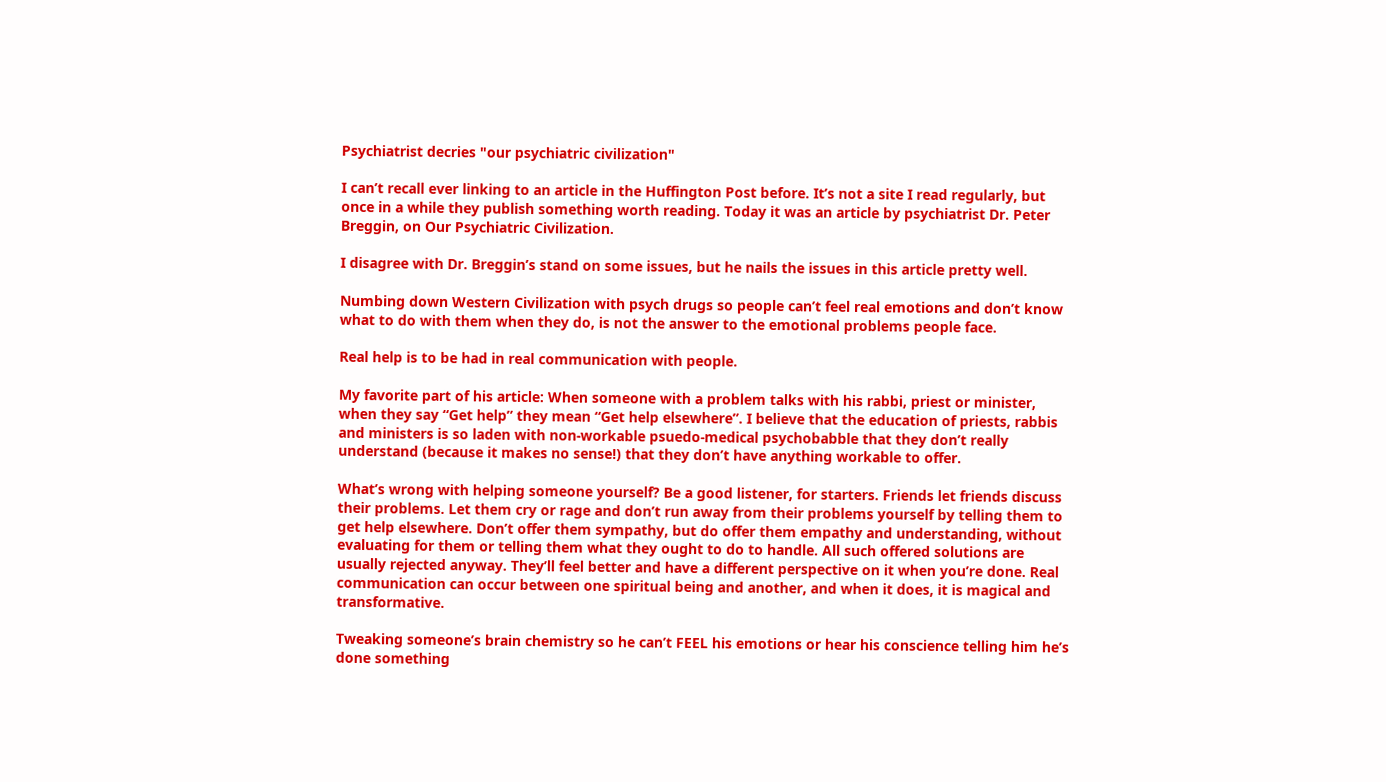Psychiatrist decries "our psychiatric civilization"

I can’t recall ever linking to an article in the Huffington Post before. It’s not a site I read regularly, but once in a while they publish something worth reading. Today it was an article by psychiatrist Dr. Peter Breggin, on Our Psychiatric Civilization.

I disagree with Dr. Breggin’s stand on some issues, but he nails the issues in this article pretty well.

Numbing down Western Civilization with psych drugs so people can’t feel real emotions and don’t know what to do with them when they do, is not the answer to the emotional problems people face.

Real help is to be had in real communication with people.

My favorite part of his article: When someone with a problem talks with his rabbi, priest or minister, when they say “Get help” they mean “Get help elsewhere”. I believe that the education of priests, rabbis and ministers is so laden with non-workable psuedo-medical psychobabble that they don’t really understand (because it makes no sense!) that they don’t have anything workable to offer.

What’s wrong with helping someone yourself? Be a good listener, for starters. Friends let friends discuss their problems. Let them cry or rage and don’t run away from their problems yourself by telling them to get help elsewhere. Don’t offer them sympathy, but do offer them empathy and understanding, without evaluating for them or telling them what they ought to do to handle. All such offered solutions are usually rejected anyway. They’ll feel better and have a different perspective on it when you’re done. Real communication can occur between one spiritual being and another, and when it does, it is magical and transformative.

Tweaking someone’s brain chemistry so he can’t FEEL his emotions or hear his conscience telling him he’s done something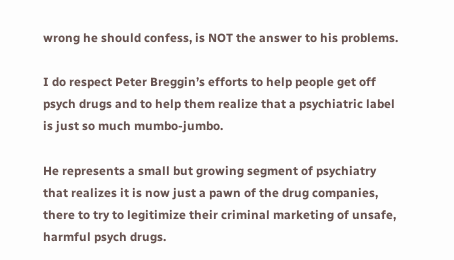wrong he should confess, is NOT the answer to his problems.

I do respect Peter Breggin’s efforts to help people get off psych drugs and to help them realize that a psychiatric label is just so much mumbo-jumbo.

He represents a small but growing segment of psychiatry that realizes it is now just a pawn of the drug companies, there to try to legitimize their criminal marketing of unsafe, harmful psych drugs.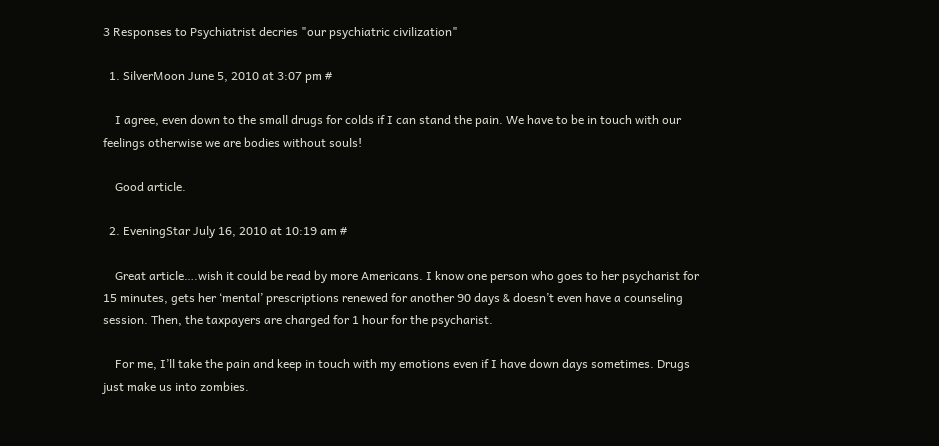3 Responses to Psychiatrist decries "our psychiatric civilization"

  1. SilverMoon June 5, 2010 at 3:07 pm #

    I agree, even down to the small drugs for colds if I can stand the pain. We have to be in touch with our feelings otherwise we are bodies without souls!

    Good article.

  2. EveningStar July 16, 2010 at 10:19 am #

    Great article….wish it could be read by more Americans. I know one person who goes to her psycharist for 15 minutes, gets her ‘mental’ prescriptions renewed for another 90 days & doesn’t even have a counseling session. Then, the taxpayers are charged for 1 hour for the psycharist.

    For me, I’ll take the pain and keep in touch with my emotions even if I have down days sometimes. Drugs just make us into zombies.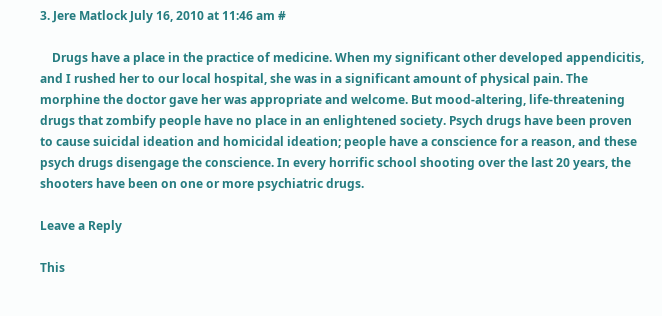3. Jere Matlock July 16, 2010 at 11:46 am #

    Drugs have a place in the practice of medicine. When my significant other developed appendicitis, and I rushed her to our local hospital, she was in a significant amount of physical pain. The morphine the doctor gave her was appropriate and welcome. But mood-altering, life-threatening drugs that zombify people have no place in an enlightened society. Psych drugs have been proven to cause suicidal ideation and homicidal ideation; people have a conscience for a reason, and these psych drugs disengage the conscience. In every horrific school shooting over the last 20 years, the shooters have been on one or more psychiatric drugs.

Leave a Reply

This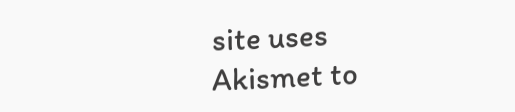site uses Akismet to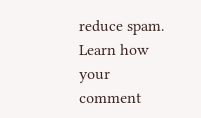reduce spam. Learn how your comment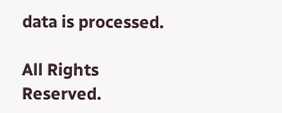data is processed.

All Rights Reserved.